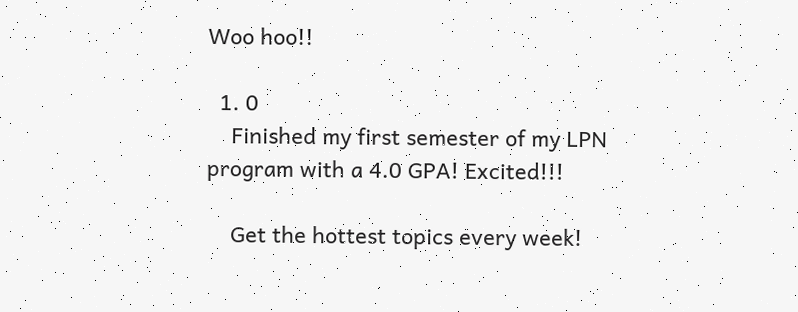Woo hoo!!

  1. 0
    Finished my first semester of my LPN program with a 4.0 GPA! Excited!!!

    Get the hottest topics every week!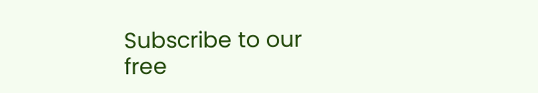Subscribe to our free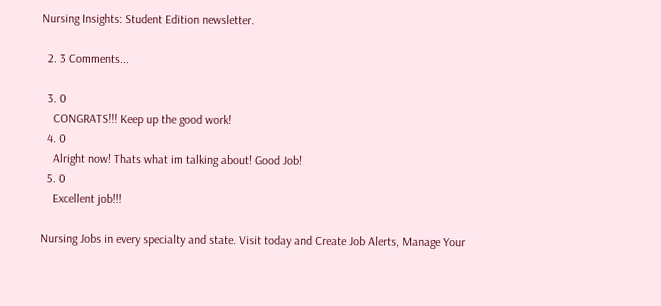Nursing Insights: Student Edition newsletter.

  2. 3 Comments...

  3. 0
    CONGRATS!!! Keep up the good work!
  4. 0
    Alright now! Thats what im talking about! Good Job!
  5. 0
    Excellent job!!!

Nursing Jobs in every specialty and state. Visit today and Create Job Alerts, Manage Your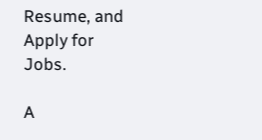Resume, and Apply for Jobs.

A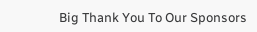Big Thank You To Our Sponsors